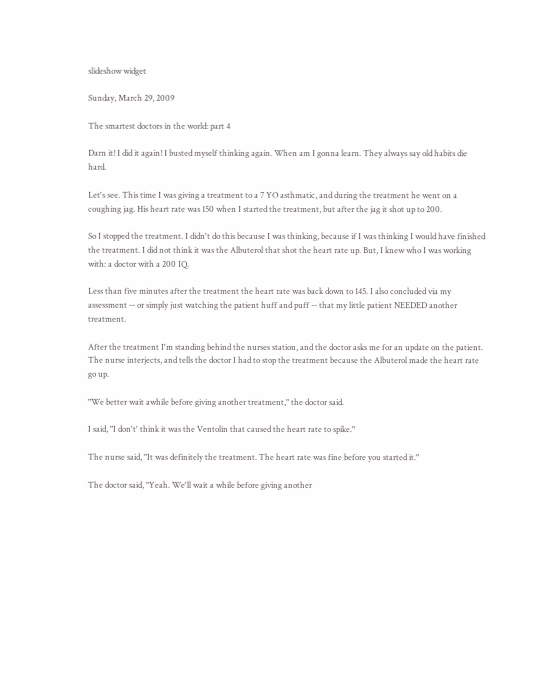slideshow widget

Sunday, March 29, 2009

The smartest doctors in the world: part 4

Darn it! I did it again! I busted myself thinking again. When am I gonna learn. They always say old habits die hard.

Let's see. This time I was giving a treatment to a 7 YO asthmatic, and during the treatment he went on a coughing jag. His heart rate was 150 when I started the treatment, but after the jag it shot up to 200.

So I stopped the treatment. I didn't do this because I was thinking, because if I was thinking I would have finished the treatment. I did not think it was the Albuterol that shot the heart rate up. But, I knew who I was working with: a doctor with a 200 IQ.

Less than five minutes after the treatment the heart rate was back down to 145. I also concluded via my assessment -- or simply just watching the patient huff and puff -- that my little patient NEEDED another treatment.

After the treatment I'm standing behind the nurses station, and the doctor asks me for an update on the patient. The nurse interjects, and tells the doctor I had to stop the treatment because the Albuterol made the heart rate go up.

"We better wait awhile before giving another treatment," the doctor said.

I said, "I don't' think it was the Ventolin that caused the heart rate to spike."

The nurse said, "It was definitely the treatment. The heart rate was fine before you started it."

The doctor said, "Yeah. We'll wait a while before giving another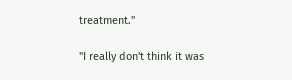treatment."

"I really don't think it was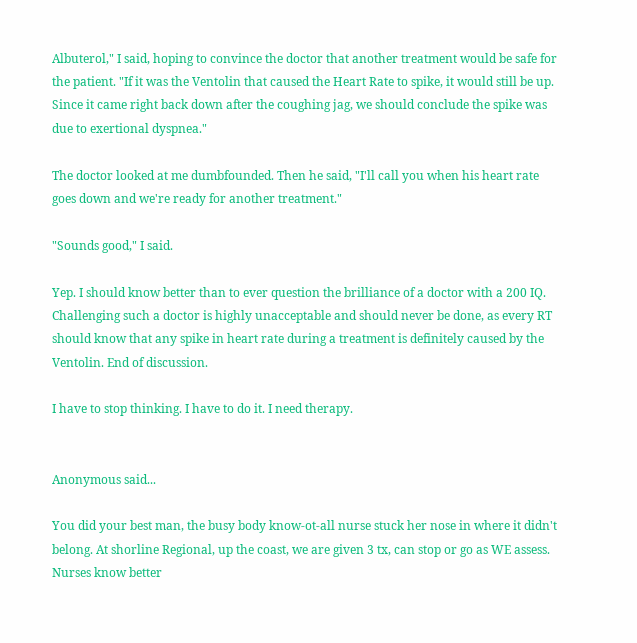Albuterol," I said, hoping to convince the doctor that another treatment would be safe for the patient. "If it was the Ventolin that caused the Heart Rate to spike, it would still be up. Since it came right back down after the coughing jag, we should conclude the spike was due to exertional dyspnea."

The doctor looked at me dumbfounded. Then he said, "I'll call you when his heart rate goes down and we're ready for another treatment."

"Sounds good," I said.

Yep. I should know better than to ever question the brilliance of a doctor with a 200 IQ. Challenging such a doctor is highly unacceptable and should never be done, as every RT should know that any spike in heart rate during a treatment is definitely caused by the Ventolin. End of discussion.

I have to stop thinking. I have to do it. I need therapy.


Anonymous said...

You did your best man, the busy body know-ot-all nurse stuck her nose in where it didn't belong. At shorline Regional, up the coast, we are given 3 tx, can stop or go as WE assess. Nurses know better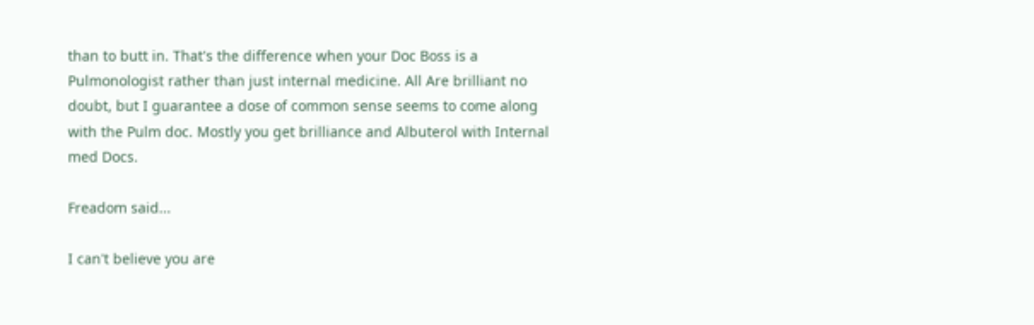than to butt in. That's the difference when your Doc Boss is a Pulmonologist rather than just internal medicine. All Are brilliant no doubt, but I guarantee a dose of common sense seems to come along with the Pulm doc. Mostly you get brilliance and Albuterol with Internal med Docs.

Freadom said...

I can't believe you are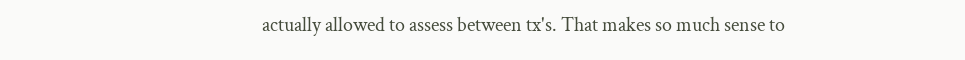actually allowed to assess between tx's. That makes so much sense to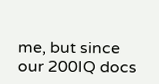me, but since our 200IQ docs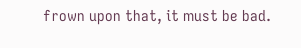frown upon that, it must be bad.